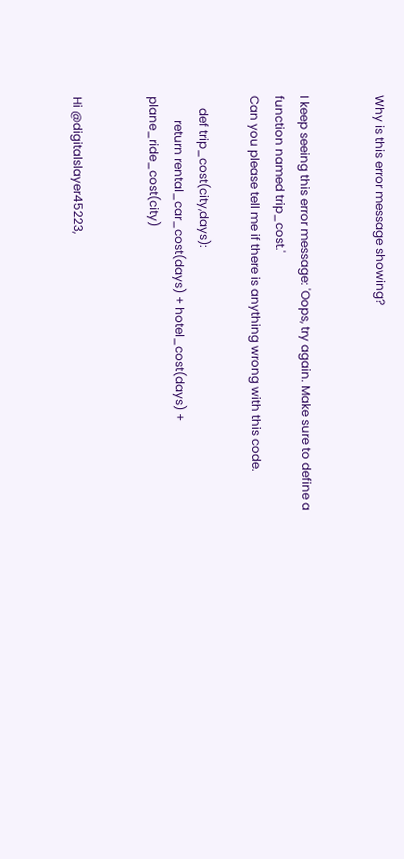Why is this error message showing?


I keep seeing this error message: 'Oops, try again. Make sure to define a function named trip_cost.'
Can you please tell me if there is anything wrong with this code.

    def trip_cost(city,days):
        return rental_car_cost(days) + hotel_cost(days) + plane_ride_cost(city)


Hi @digitalslayer45223,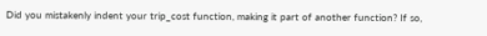Did you mistakenly indent your trip_cost function, making it part of another function? If so,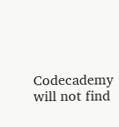Codecademy will not find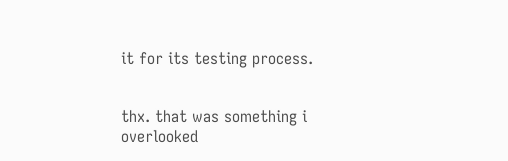it for its testing process.


thx. that was something i overlooked